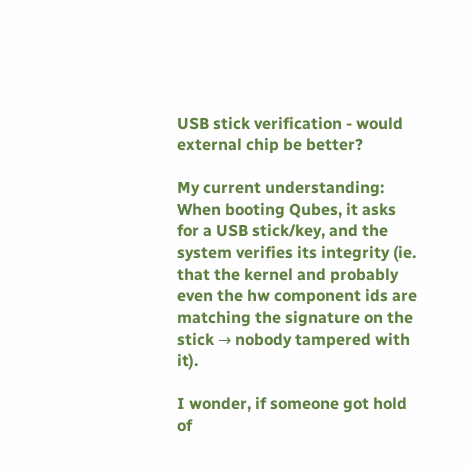USB stick verification - would external chip be better?

My current understanding: When booting Qubes, it asks for a USB stick/key, and the system verifies its integrity (ie. that the kernel and probably even the hw component ids are matching the signature on the stick → nobody tampered with it).

I wonder, if someone got hold of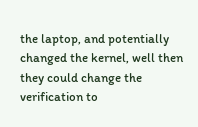the laptop, and potentially changed the kernel, well then they could change the verification to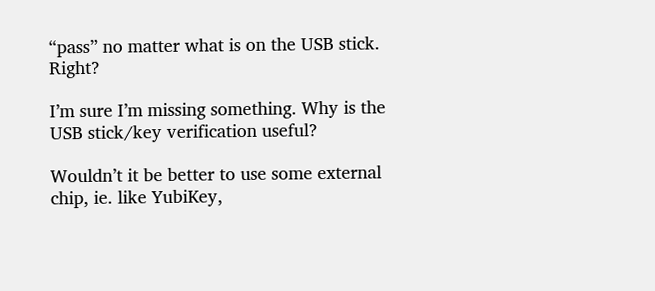“pass” no matter what is on the USB stick. Right?

I’m sure I’m missing something. Why is the USB stick/key verification useful?

Wouldn’t it be better to use some external chip, ie. like YubiKey,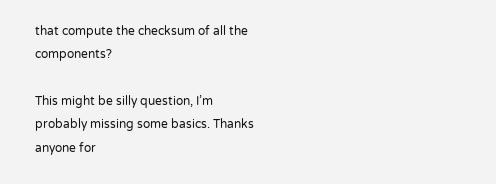that compute the checksum of all the components?

This might be silly question, I’m probably missing some basics. Thanks anyone for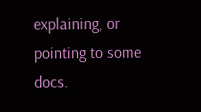explaining, or pointing to some docs.